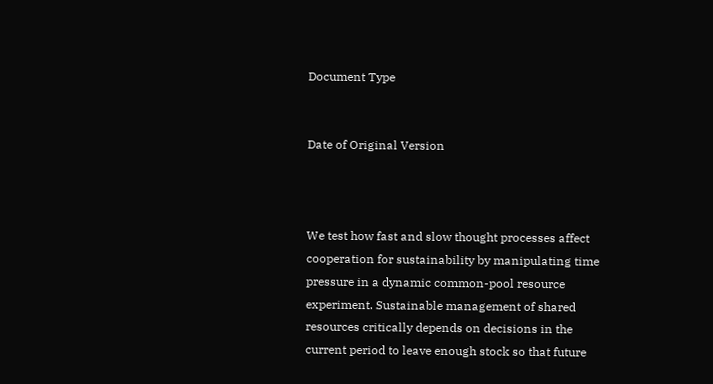Document Type


Date of Original Version



We test how fast and slow thought processes affect cooperation for sustainability by manipulating time pressure in a dynamic common-pool resource experiment. Sustainable management of shared resources critically depends on decisions in the current period to leave enough stock so that future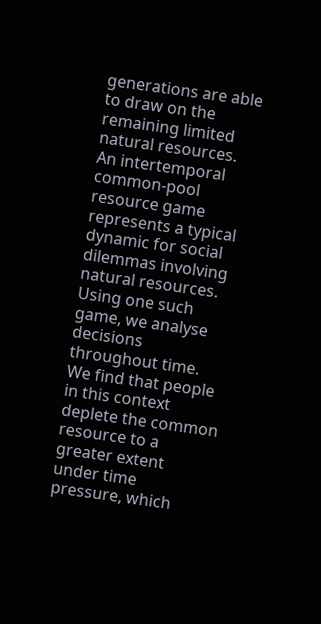generations are able to draw on the remaining limited natural resources. An intertemporal common-pool resource game represents a typical dynamic for social dilemmas involving natural resources. Using one such game, we analyse decisions throughout time. We find that people in this context deplete the common resource to a greater extent under time pressure, which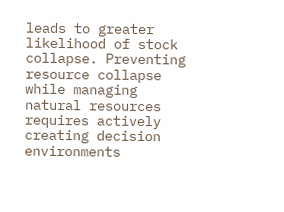leads to greater likelihood of stock collapse. Preventing resource collapse while managing natural resources requires actively creating decision environments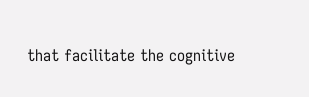that facilitate the cognitive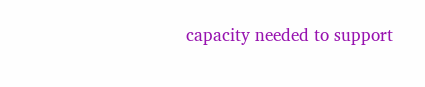capacity needed to support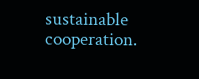sustainable cooperation.